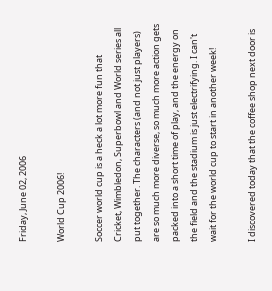Friday, June 02, 2006

World Cup 2006!

Soccer world cup is a heck a lot more fun that Cricket, Wimbledon, Superbowl and World series all put together. The characters (and not just players) are so much more diverse, so much more action gets packed into a short time of play, and the energy on the field and the stadium is just electrifying. I can't wait for the world cup to start in another week!

I discovered today that the coffee shop next door is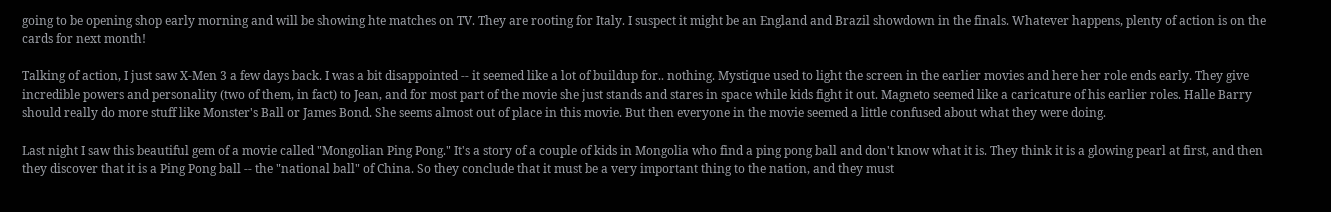going to be opening shop early morning and will be showing hte matches on TV. They are rooting for Italy. I suspect it might be an England and Brazil showdown in the finals. Whatever happens, plenty of action is on the cards for next month!

Talking of action, I just saw X-Men 3 a few days back. I was a bit disappointed -- it seemed like a lot of buildup for.. nothing. Mystique used to light the screen in the earlier movies and here her role ends early. They give incredible powers and personality (two of them, in fact) to Jean, and for most part of the movie she just stands and stares in space while kids fight it out. Magneto seemed like a caricature of his earlier roles. Halle Barry should really do more stuff like Monster's Ball or James Bond. She seems almost out of place in this movie. But then everyone in the movie seemed a little confused about what they were doing.

Last night I saw this beautiful gem of a movie called "Mongolian Ping Pong." It's a story of a couple of kids in Mongolia who find a ping pong ball and don't know what it is. They think it is a glowing pearl at first, and then they discover that it is a Ping Pong ball -- the "national ball" of China. So they conclude that it must be a very important thing to the nation, and they must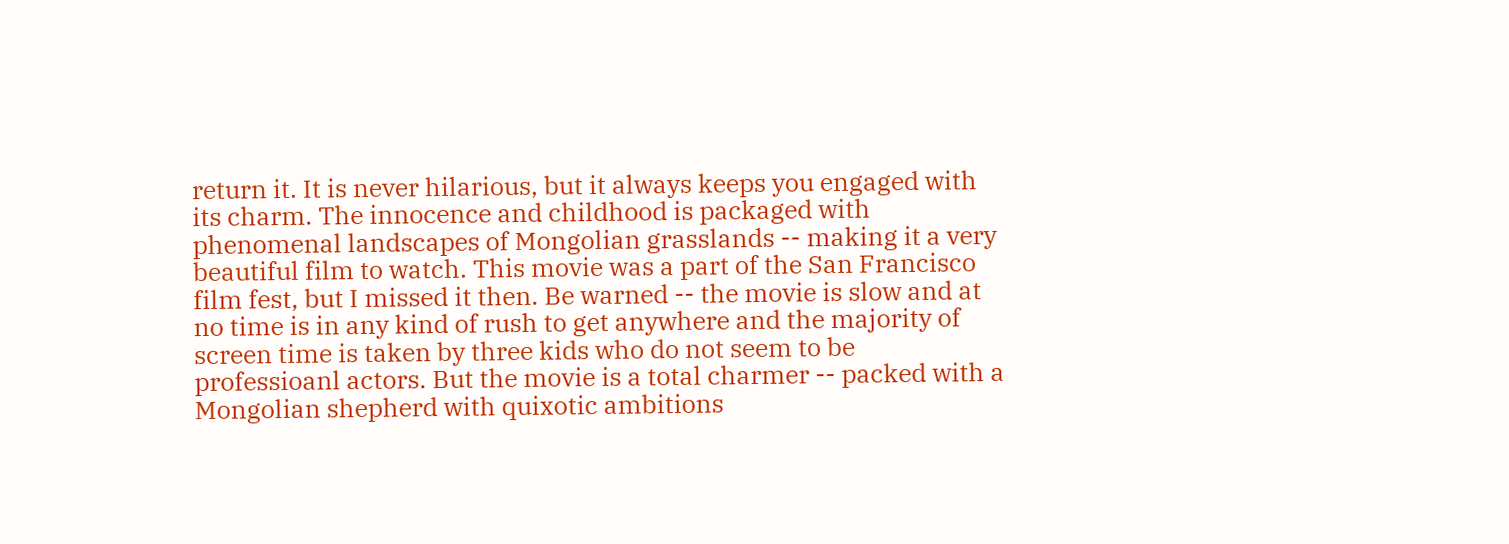return it. It is never hilarious, but it always keeps you engaged with its charm. The innocence and childhood is packaged with phenomenal landscapes of Mongolian grasslands -- making it a very beautiful film to watch. This movie was a part of the San Francisco film fest, but I missed it then. Be warned -- the movie is slow and at no time is in any kind of rush to get anywhere and the majority of screen time is taken by three kids who do not seem to be professioanl actors. But the movie is a total charmer -- packed with a Mongolian shepherd with quixotic ambitions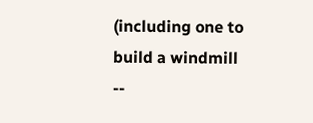(including one to build a windmill --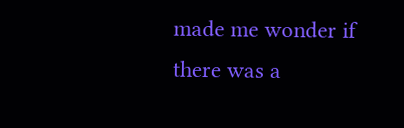made me wonder if there was a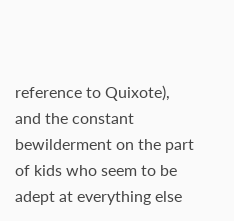reference to Quixote), and the constant bewilderment on the part of kids who seem to be adept at everything else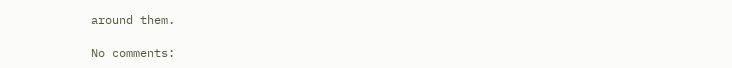around them.

No comments: